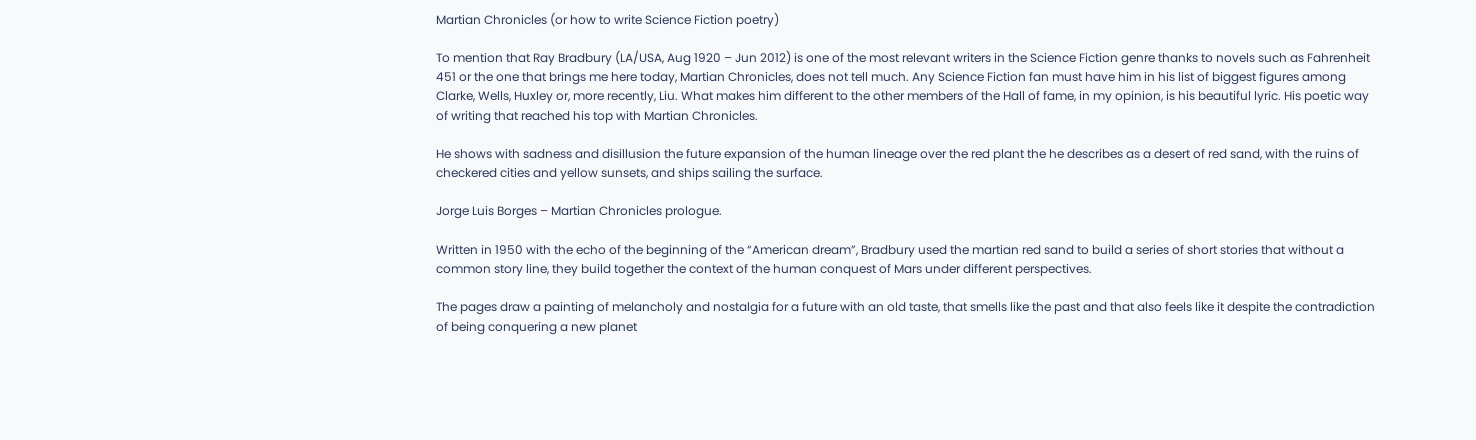Martian Chronicles (or how to write Science Fiction poetry)

To mention that Ray Bradbury (LA/USA, Aug 1920 – Jun 2012) is one of the most relevant writers in the Science Fiction genre thanks to novels such as Fahrenheit 451 or the one that brings me here today, Martian Chronicles, does not tell much. Any Science Fiction fan must have him in his list of biggest figures among Clarke, Wells, Huxley or, more recently, Liu. What makes him different to the other members of the Hall of fame, in my opinion, is his beautiful lyric. His poetic way of writing that reached his top with Martian Chronicles.

He shows with sadness and disillusion the future expansion of the human lineage over the red plant the he describes as a desert of red sand, with the ruins of checkered cities and yellow sunsets, and ships sailing the surface.

Jorge Luis Borges – Martian Chronicles prologue.

Written in 1950 with the echo of the beginning of the “American dream”, Bradbury used the martian red sand to build a series of short stories that without a common story line, they build together the context of the human conquest of Mars under different perspectives.

The pages draw a painting of melancholy and nostalgia for a future with an old taste, that smells like the past and that also feels like it despite the contradiction of being conquering a new planet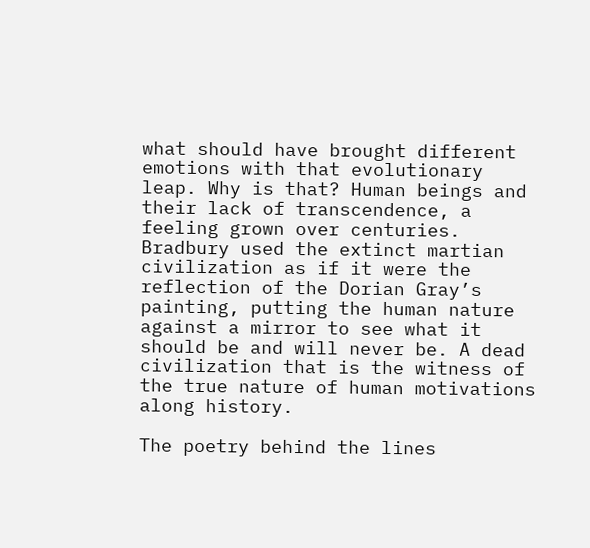what should have brought different emotions with that evolutionary leap. Why is that? Human beings and their lack of transcendence, a feeling grown over centuries. Bradbury used the extinct martian civilization as if it were the reflection of the Dorian Gray’s painting, putting the human nature against a mirror to see what it should be and will never be. A dead civilization that is the witness of the true nature of human motivations along history.

The poetry behind the lines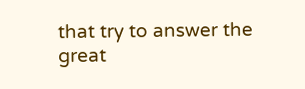that try to answer the great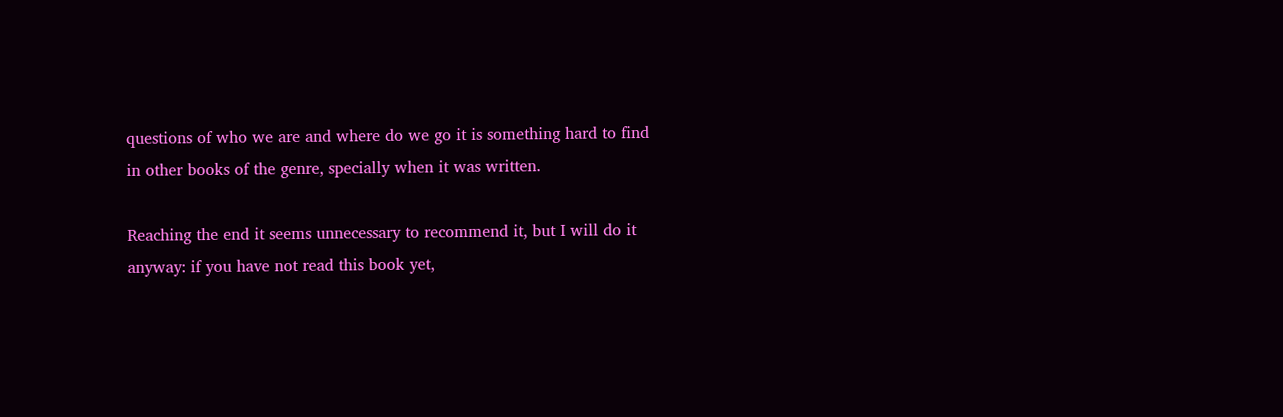questions of who we are and where do we go it is something hard to find in other books of the genre, specially when it was written.

Reaching the end it seems unnecessary to recommend it, but I will do it anyway: if you have not read this book yet,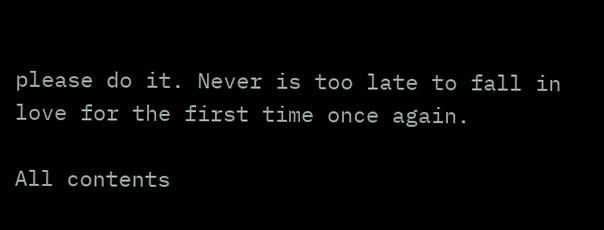please do it. Never is too late to fall in love for the first time once again.

All contents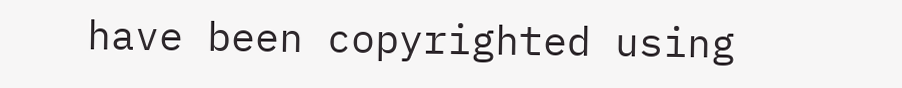have been copyrighted using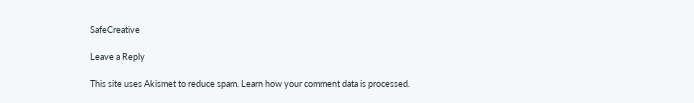SafeCreative

Leave a Reply

This site uses Akismet to reduce spam. Learn how your comment data is processed.